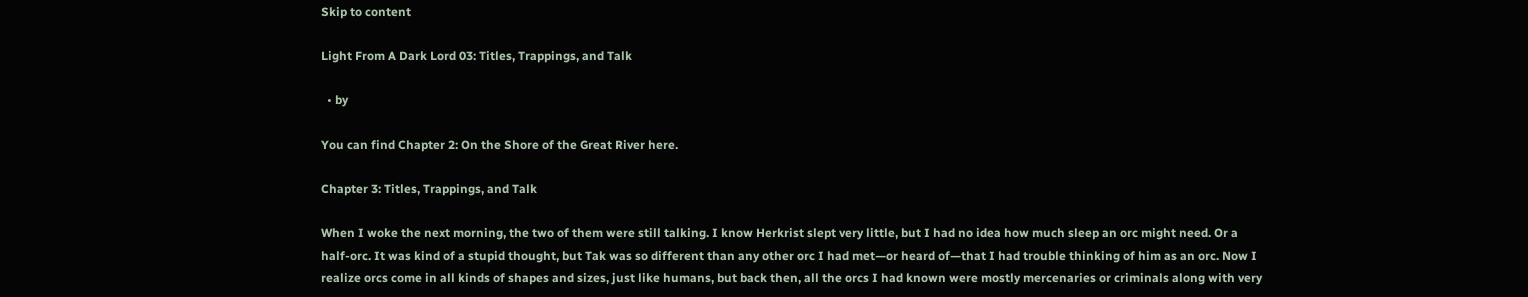Skip to content

Light From A Dark Lord 03: Titles, Trappings, and Talk

  • by

You can find Chapter 2: On the Shore of the Great River here.

Chapter 3: Titles, Trappings, and Talk

When I woke the next morning, the two of them were still talking. I know Herkrist slept very little, but I had no idea how much sleep an orc might need. Or a half-orc. It was kind of a stupid thought, but Tak was so different than any other orc I had met—or heard of—that I had trouble thinking of him as an orc. Now I realize orcs come in all kinds of shapes and sizes, just like humans, but back then, all the orcs I had known were mostly mercenaries or criminals along with very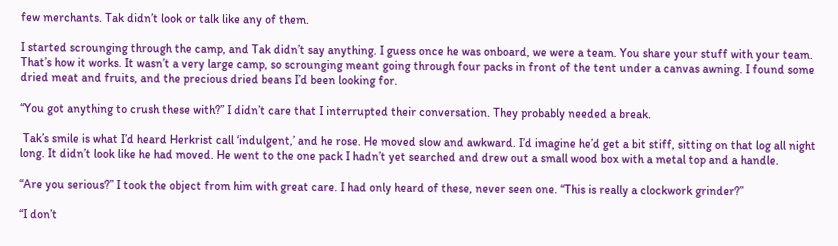few merchants. Tak didn’t look or talk like any of them.

I started scrounging through the camp, and Tak didn’t say anything. I guess once he was onboard, we were a team. You share your stuff with your team. That’s how it works. It wasn’t a very large camp, so scrounging meant going through four packs in front of the tent under a canvas awning. I found some dried meat and fruits, and the precious dried beans I’d been looking for.

“You got anything to crush these with?” I didn’t care that I interrupted their conversation. They probably needed a break.

 Tak’s smile is what I’d heard Herkrist call ‘indulgent,’ and he rose. He moved slow and awkward. I’d imagine he’d get a bit stiff, sitting on that log all night long. It didn’t look like he had moved. He went to the one pack I hadn’t yet searched and drew out a small wood box with a metal top and a handle.

“Are you serious?” I took the object from him with great care. I had only heard of these, never seen one. “This is really a clockwork grinder?”

“I don’t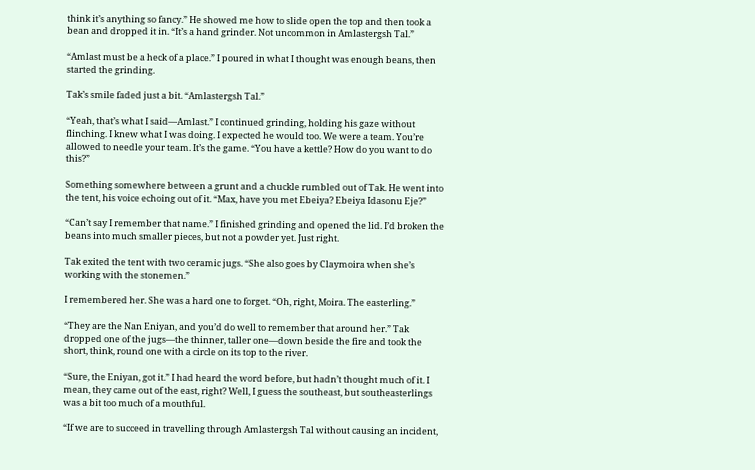think it’s anything so fancy.” He showed me how to slide open the top and then took a bean and dropped it in. “It’s a hand grinder. Not uncommon in Amlastergsh Tal.”

“Amlast must be a heck of a place.” I poured in what I thought was enough beans, then started the grinding.

Tak’s smile faded just a bit. “Amlastergsh Tal.”

“Yeah, that’s what I said—Amlast.” I continued grinding, holding his gaze without flinching. I knew what I was doing. I expected he would too. We were a team. You’re allowed to needle your team. It’s the game. “You have a kettle? How do you want to do this?”

Something somewhere between a grunt and a chuckle rumbled out of Tak. He went into the tent, his voice echoing out of it. “Max, have you met Ebeiya? Ebeiya Idasonu Eje?”

“Can’t say I remember that name.” I finished grinding and opened the lid. I’d broken the beans into much smaller pieces, but not a powder yet. Just right.

Tak exited the tent with two ceramic jugs. “She also goes by Claymoira when she’s working with the stonemen.”

I remembered her. She was a hard one to forget. “Oh, right, Moira. The easterling.”

“They are the Nan Eniyan, and you’d do well to remember that around her.” Tak dropped one of the jugs—the thinner, taller one—down beside the fire and took the short, think, round one with a circle on its top to the river.

“Sure, the Eniyan, got it.” I had heard the word before, but hadn’t thought much of it. I mean, they came out of the east, right? Well, I guess the southeast, but southeasterlings was a bit too much of a mouthful.

“If we are to succeed in travelling through Amlastergsh Tal without causing an incident,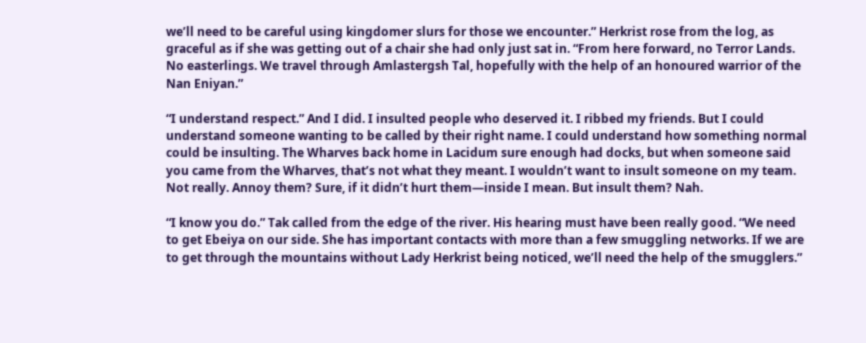we’ll need to be careful using kingdomer slurs for those we encounter.” Herkrist rose from the log, as graceful as if she was getting out of a chair she had only just sat in. “From here forward, no Terror Lands. No easterlings. We travel through Amlastergsh Tal, hopefully with the help of an honoured warrior of the Nan Eniyan.”

“I understand respect.” And I did. I insulted people who deserved it. I ribbed my friends. But I could understand someone wanting to be called by their right name. I could understand how something normal could be insulting. The Wharves back home in Lacidum sure enough had docks, but when someone said you came from the Wharves, that’s not what they meant. I wouldn’t want to insult someone on my team. Not really. Annoy them? Sure, if it didn’t hurt them—inside I mean. But insult them? Nah.

“I know you do.” Tak called from the edge of the river. His hearing must have been really good. “We need to get Ebeiya on our side. She has important contacts with more than a few smuggling networks. If we are to get through the mountains without Lady Herkrist being noticed, we’ll need the help of the smugglers.”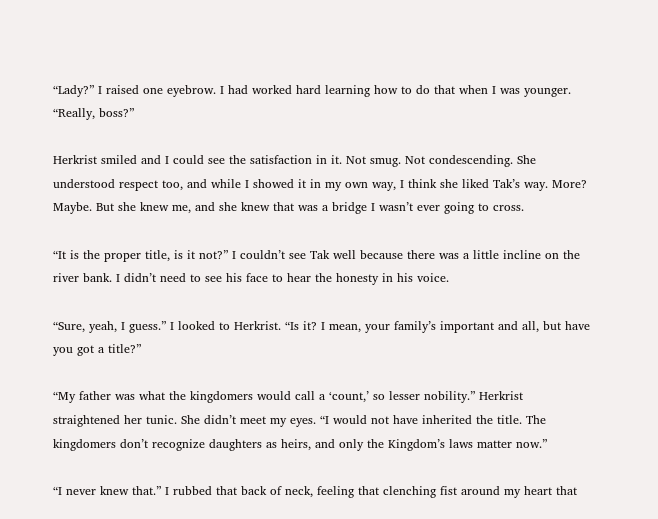“Lady?” I raised one eyebrow. I had worked hard learning how to do that when I was younger. “Really, boss?”

Herkrist smiled and I could see the satisfaction in it. Not smug. Not condescending. She understood respect too, and while I showed it in my own way, I think she liked Tak’s way. More? Maybe. But she knew me, and she knew that was a bridge I wasn’t ever going to cross.

“It is the proper title, is it not?” I couldn’t see Tak well because there was a little incline on the river bank. I didn’t need to see his face to hear the honesty in his voice.

“Sure, yeah, I guess.” I looked to Herkrist. “Is it? I mean, your family’s important and all, but have you got a title?”

“My father was what the kingdomers would call a ‘count,’ so lesser nobility.” Herkrist straightened her tunic. She didn’t meet my eyes. “I would not have inherited the title. The kingdomers don’t recognize daughters as heirs, and only the Kingdom’s laws matter now.”

“I never knew that.” I rubbed that back of neck, feeling that clenching fist around my heart that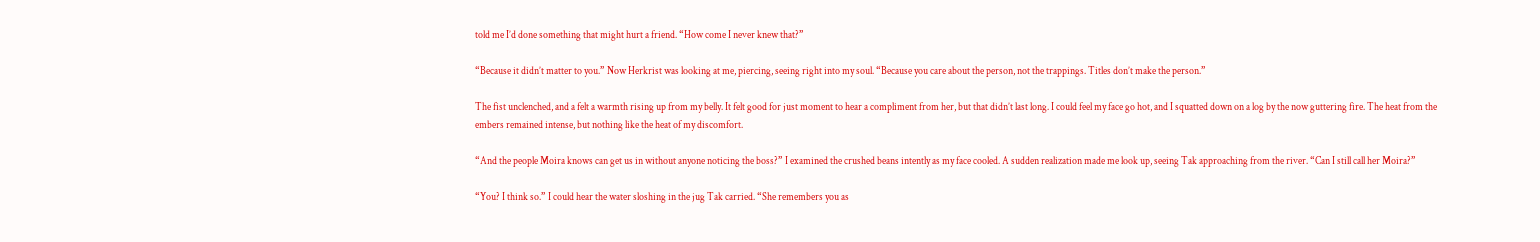told me I’d done something that might hurt a friend. “How come I never knew that?”

“Because it didn’t matter to you.” Now Herkrist was looking at me, piercing, seeing right into my soul. “Because you care about the person, not the trappings. Titles don’t make the person.”

The fist unclenched, and a felt a warmth rising up from my belly. It felt good for just moment to hear a compliment from her, but that didn’t last long. I could feel my face go hot, and I squatted down on a log by the now guttering fire. The heat from the embers remained intense, but nothing like the heat of my discomfort.

“And the people Moira knows can get us in without anyone noticing the boss?” I examined the crushed beans intently as my face cooled. A sudden realization made me look up, seeing Tak approaching from the river. “Can I still call her Moira?”

“You? I think so.” I could hear the water sloshing in the jug Tak carried. “She remembers you as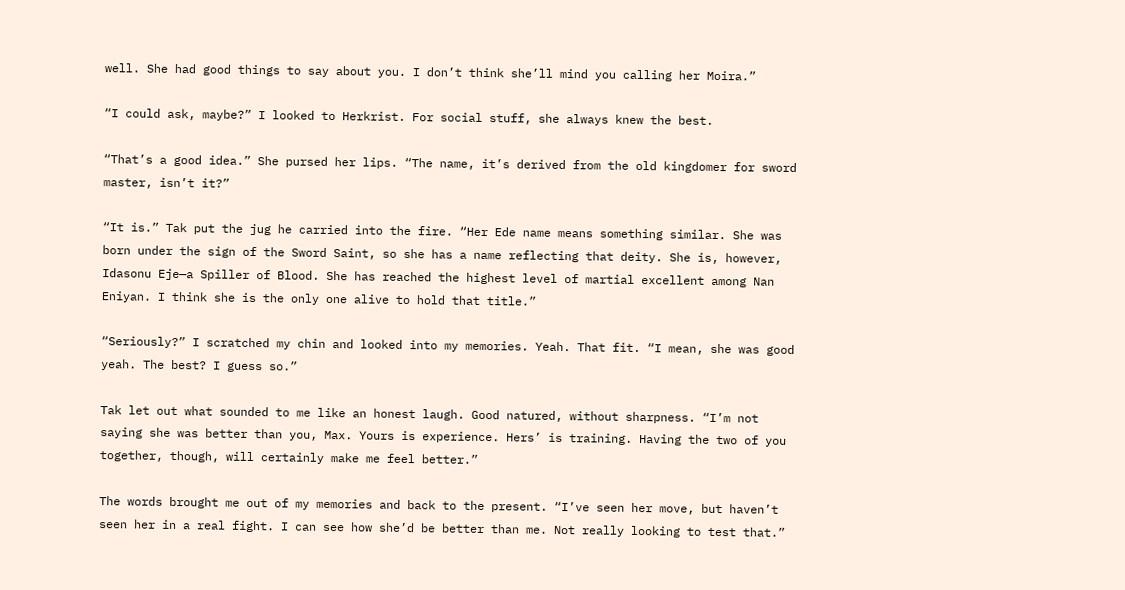well. She had good things to say about you. I don’t think she’ll mind you calling her Moira.”

“I could ask, maybe?” I looked to Herkrist. For social stuff, she always knew the best.

“That’s a good idea.” She pursed her lips. “The name, it’s derived from the old kingdomer for sword master, isn’t it?”

“It is.” Tak put the jug he carried into the fire. “Her Ede name means something similar. She was born under the sign of the Sword Saint, so she has a name reflecting that deity. She is, however, Idasonu Eje—a Spiller of Blood. She has reached the highest level of martial excellent among Nan Eniyan. I think she is the only one alive to hold that title.”

“Seriously?” I scratched my chin and looked into my memories. Yeah. That fit. “I mean, she was good yeah. The best? I guess so.”

Tak let out what sounded to me like an honest laugh. Good natured, without sharpness. “I’m not saying she was better than you, Max. Yours is experience. Hers’ is training. Having the two of you together, though, will certainly make me feel better.”

The words brought me out of my memories and back to the present. “I’ve seen her move, but haven’t seen her in a real fight. I can see how she’d be better than me. Not really looking to test that.”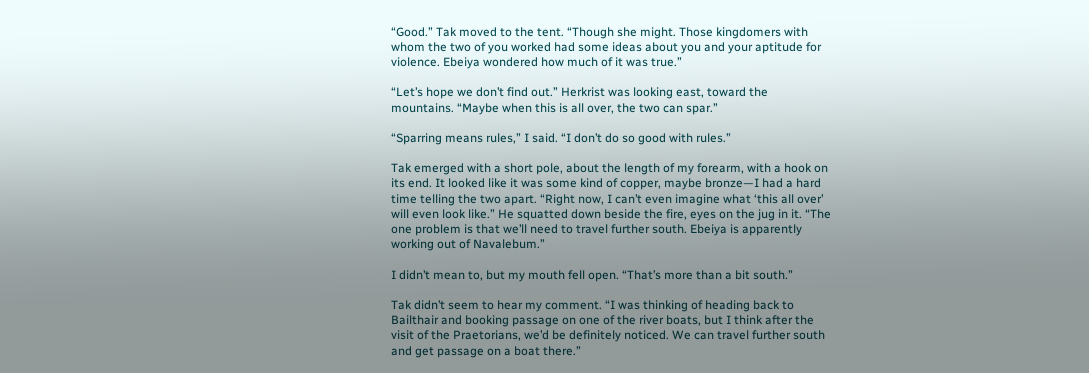“Good.” Tak moved to the tent. “Though she might. Those kingdomers with whom the two of you worked had some ideas about you and your aptitude for violence. Ebeiya wondered how much of it was true.”

“Let’s hope we don’t find out.” Herkrist was looking east, toward the mountains. “Maybe when this is all over, the two can spar.”

“Sparring means rules,” I said. “I don’t do so good with rules.”

Tak emerged with a short pole, about the length of my forearm, with a hook on its end. It looked like it was some kind of copper, maybe bronze—I had a hard time telling the two apart. “Right now, I can’t even imagine what ‘this all over’ will even look like.” He squatted down beside the fire, eyes on the jug in it. “The one problem is that we’ll need to travel further south. Ebeiya is apparently working out of Navalebum.”

I didn’t mean to, but my mouth fell open. “That’s more than a bit south.”

Tak didn’t seem to hear my comment. “I was thinking of heading back to Bailthair and booking passage on one of the river boats, but I think after the visit of the Praetorians, we’d be definitely noticed. We can travel further south and get passage on a boat there.”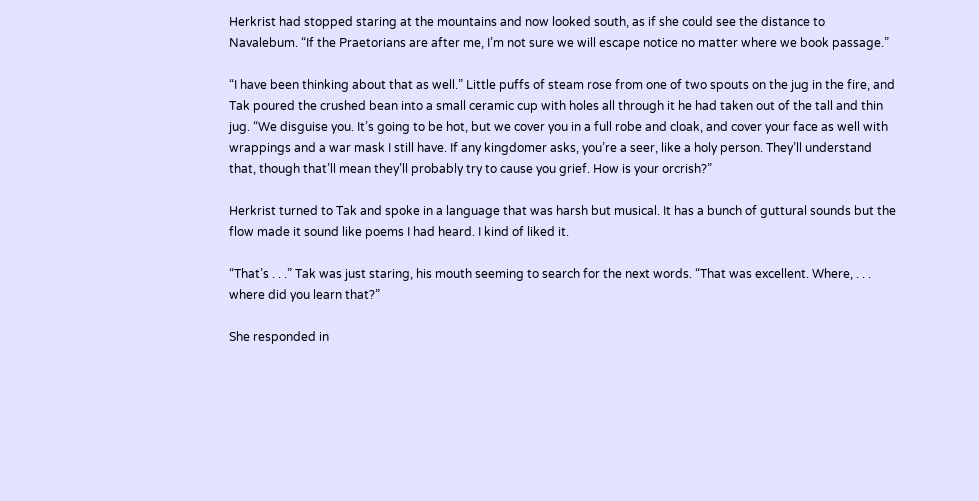Herkrist had stopped staring at the mountains and now looked south, as if she could see the distance to Navalebum. “If the Praetorians are after me, I’m not sure we will escape notice no matter where we book passage.”

“I have been thinking about that as well.” Little puffs of steam rose from one of two spouts on the jug in the fire, and Tak poured the crushed bean into a small ceramic cup with holes all through it he had taken out of the tall and thin jug. “We disguise you. It’s going to be hot, but we cover you in a full robe and cloak, and cover your face as well with wrappings and a war mask I still have. If any kingdomer asks, you’re a seer, like a holy person. They’ll understand that, though that’ll mean they’ll probably try to cause you grief. How is your orcrish?”

Herkrist turned to Tak and spoke in a language that was harsh but musical. It has a bunch of guttural sounds but the flow made it sound like poems I had heard. I kind of liked it.

“That’s . . .” Tak was just staring, his mouth seeming to search for the next words. “That was excellent. Where, . . . where did you learn that?”

She responded in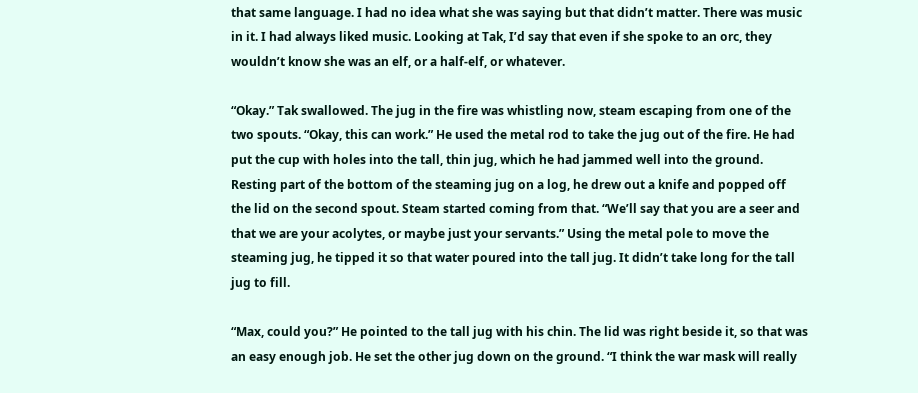that same language. I had no idea what she was saying but that didn’t matter. There was music in it. I had always liked music. Looking at Tak, I’d say that even if she spoke to an orc, they wouldn’t know she was an elf, or a half-elf, or whatever.

“Okay.” Tak swallowed. The jug in the fire was whistling now, steam escaping from one of the two spouts. “Okay, this can work.” He used the metal rod to take the jug out of the fire. He had put the cup with holes into the tall, thin jug, which he had jammed well into the ground. Resting part of the bottom of the steaming jug on a log, he drew out a knife and popped off the lid on the second spout. Steam started coming from that. “We’ll say that you are a seer and that we are your acolytes, or maybe just your servants.” Using the metal pole to move the steaming jug, he tipped it so that water poured into the tall jug. It didn’t take long for the tall jug to fill.

“Max, could you?” He pointed to the tall jug with his chin. The lid was right beside it, so that was an easy enough job. He set the other jug down on the ground. “I think the war mask will really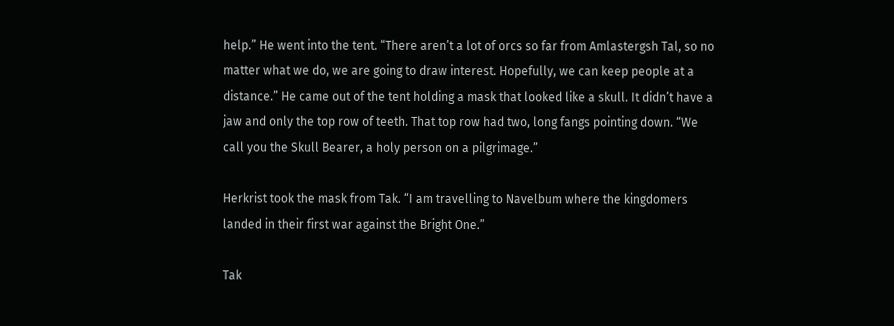help.” He went into the tent. “There aren’t a lot of orcs so far from Amlastergsh Tal, so no matter what we do, we are going to draw interest. Hopefully, we can keep people at a distance.” He came out of the tent holding a mask that looked like a skull. It didn’t have a jaw and only the top row of teeth. That top row had two, long fangs pointing down. “We call you the Skull Bearer, a holy person on a pilgrimage.”

Herkrist took the mask from Tak. “I am travelling to Navelbum where the kingdomers landed in their first war against the Bright One.”

Tak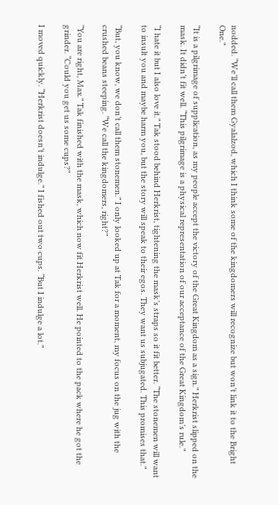nodded. “We’ll call them Gyalalzod, which I think some of the kingdomers will recognize but won’t link it to the Bright One.”

“It is a pilgrimage of supplication, as my people accept the victory of the Great Kingdom as a sign.” Herkrist slipped on the mask. It didn’t fit well. “This pilgrimage is a physical representation of our acceptance of the Great Kingdom’s rule.”

“I hate it but I also love it.” Tak stood behind Herkrist, tightening the mask’s straps so it fit better. “The stonemen will want to insult you and maybe harm you, but the story will speak to their egos. They want us subjugated. This promises that.”

“But, you know, we don’t call them stonemen.” I only looked up at Tak for a moment, my focus on the jug with the crushed beans steeping. “We call the kingdomers, right?”

“You are right, Max.” Tak finished with the mask, which now fit Herkrist well. He pointed to the pack where he got the grinder. “Could you get us some cups?”

I moved quickly. “Herkrist doesn’t indulge.” I fished out two cups. “But I indulge a lot.”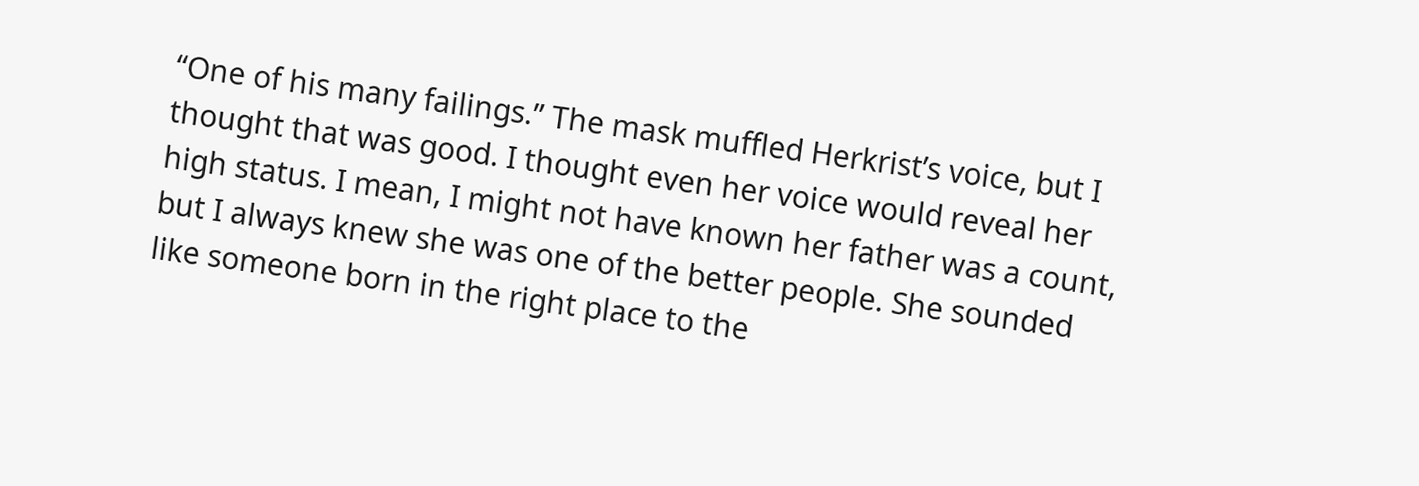“One of his many failings.” The mask muffled Herkrist’s voice, but I thought that was good. I thought even her voice would reveal her high status. I mean, I might not have known her father was a count, but I always knew she was one of the better people. She sounded like someone born in the right place to the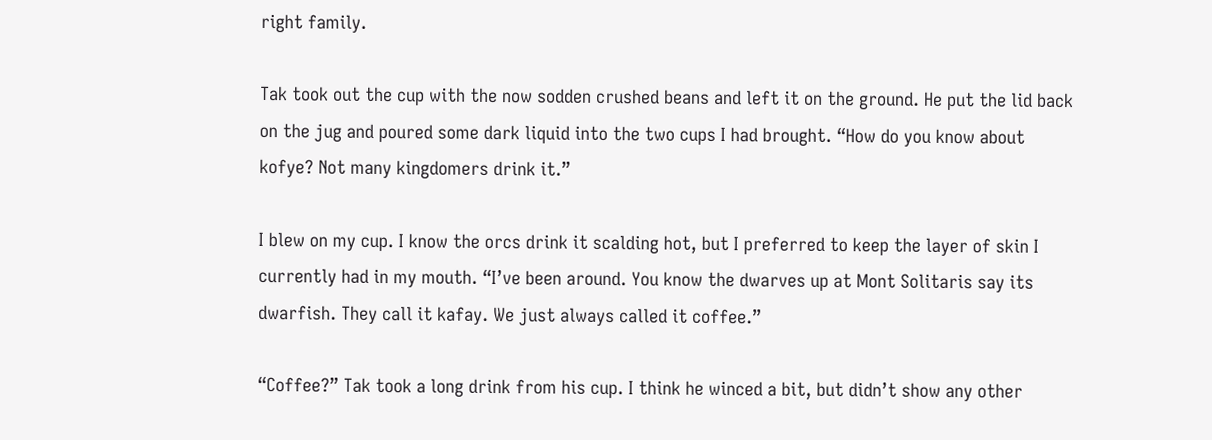right family.

Tak took out the cup with the now sodden crushed beans and left it on the ground. He put the lid back on the jug and poured some dark liquid into the two cups I had brought. “How do you know about kofye? Not many kingdomers drink it.”

I blew on my cup. I know the orcs drink it scalding hot, but I preferred to keep the layer of skin I currently had in my mouth. “I’ve been around. You know the dwarves up at Mont Solitaris say its dwarfish. They call it kafay. We just always called it coffee.”

“Coffee?” Tak took a long drink from his cup. I think he winced a bit, but didn’t show any other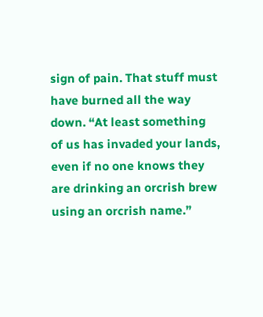sign of pain. That stuff must have burned all the way down. “At least something of us has invaded your lands, even if no one knows they are drinking an orcrish brew using an orcrish name.”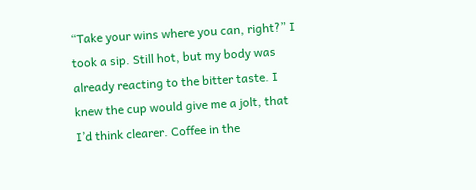“Take your wins where you can, right?” I took a sip. Still hot, but my body was already reacting to the bitter taste. I knew the cup would give me a jolt, that I’d think clearer. Coffee in the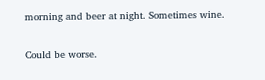morning and beer at night. Sometimes wine.

Could be worse.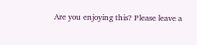Are you enjoying this? Please leave a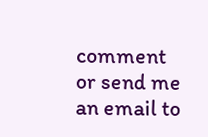comment or send me an email to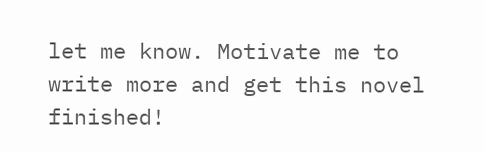let me know. Motivate me to write more and get this novel finished!